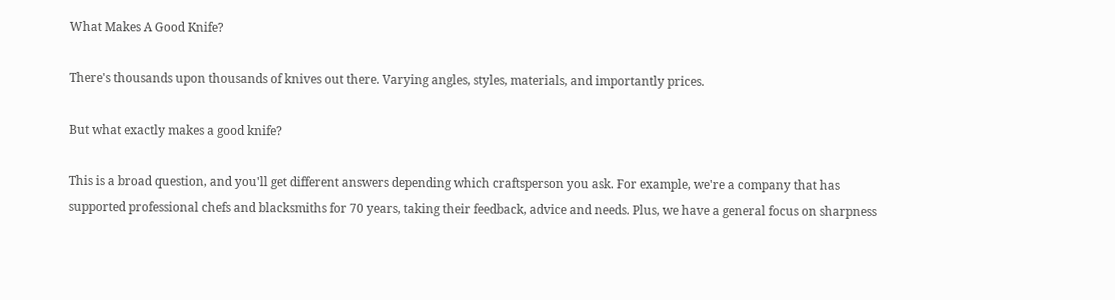What Makes A Good Knife?

There's thousands upon thousands of knives out there. Varying angles, styles, materials, and importantly prices.

But what exactly makes a good knife?

This is a broad question, and you'll get different answers depending which craftsperson you ask. For example, we're a company that has supported professional chefs and blacksmiths for 70 years, taking their feedback, advice and needs. Plus, we have a general focus on sharpness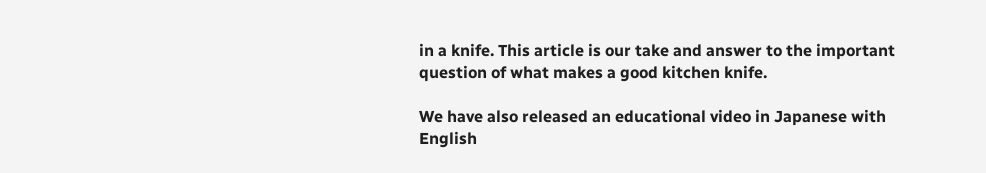in a knife. This article is our take and answer to the important question of what makes a good kitchen knife.

We have also released an educational video in Japanese with English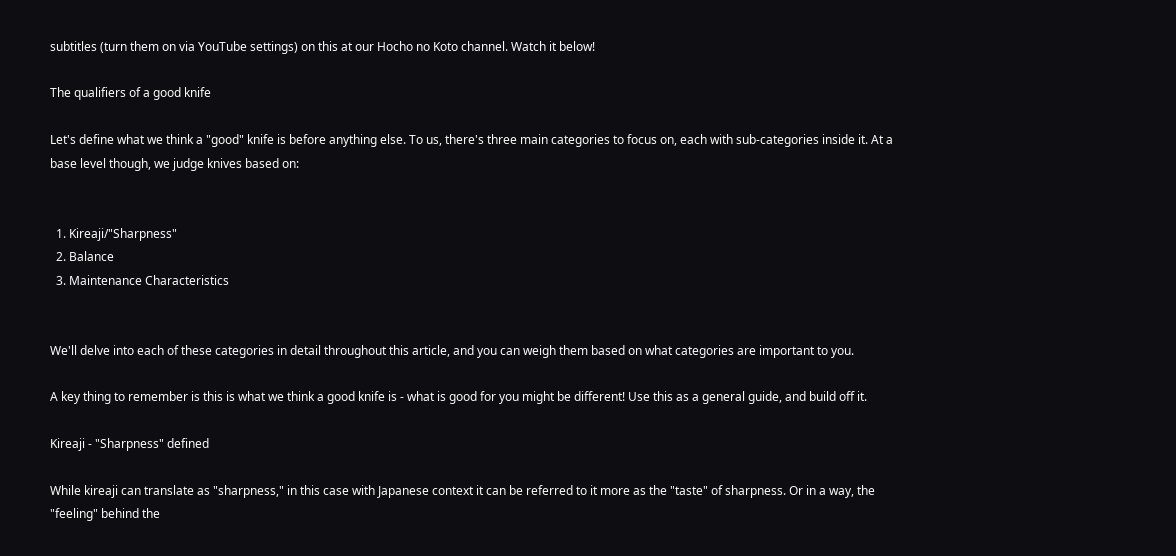subtitles (turn them on via YouTube settings) on this at our Hocho no Koto channel. Watch it below!

The qualifiers of a good knife

Let's define what we think a "good" knife is before anything else. To us, there's three main categories to focus on, each with sub-categories inside it. At a base level though, we judge knives based on:


  1. Kireaji/"Sharpness"
  2. Balance
  3. Maintenance Characteristics


We'll delve into each of these categories in detail throughout this article, and you can weigh them based on what categories are important to you.

A key thing to remember is this is what we think a good knife is - what is good for you might be different! Use this as a general guide, and build off it.

Kireaji - "Sharpness" defined

While kireaji can translate as "sharpness," in this case with Japanese context it can be referred to it more as the "taste" of sharpness. Or in a way, the "feeling" behind the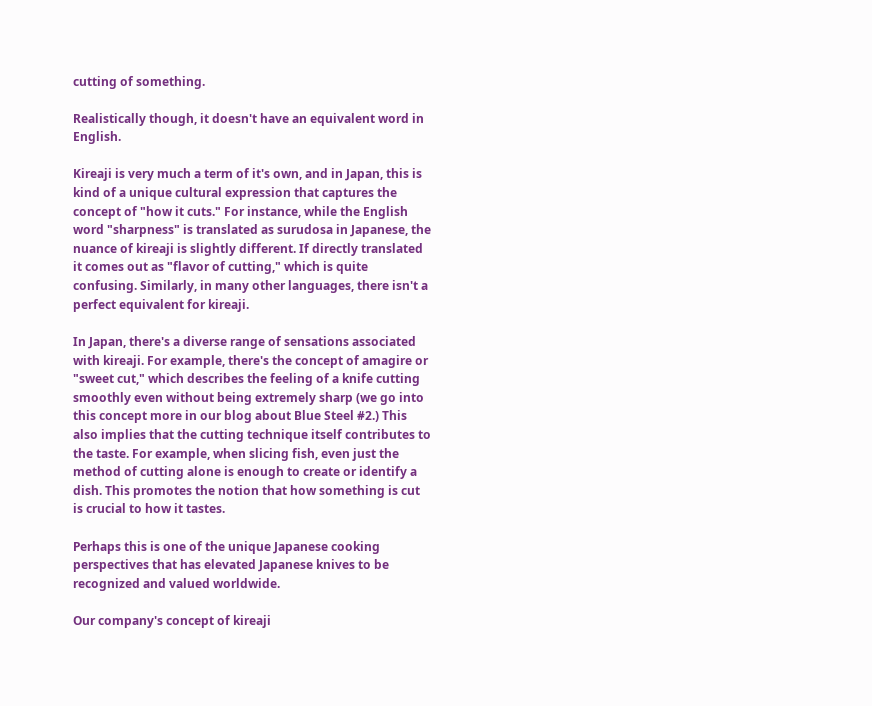cutting of something.

Realistically though, it doesn't have an equivalent word in English.

Kireaji is very much a term of it's own, and in Japan, this is kind of a unique cultural expression that captures the concept of "how it cuts." For instance, while the English word "sharpness" is translated as surudosa in Japanese, the nuance of kireaji is slightly different. If directly translated it comes out as "flavor of cutting," which is quite confusing. Similarly, in many other languages, there isn't a perfect equivalent for kireaji.

In Japan, there's a diverse range of sensations associated with kireaji. For example, there's the concept of amagire or "sweet cut," which describes the feeling of a knife cutting smoothly even without being extremely sharp (we go into this concept more in our blog about Blue Steel #2.) This also implies that the cutting technique itself contributes to the taste. For example, when slicing fish, even just the method of cutting alone is enough to create or identify a dish. This promotes the notion that how something is cut is crucial to how it tastes.

Perhaps this is one of the unique Japanese cooking perspectives that has elevated Japanese knives to be recognized and valued worldwide.

Our company's concept of kireaji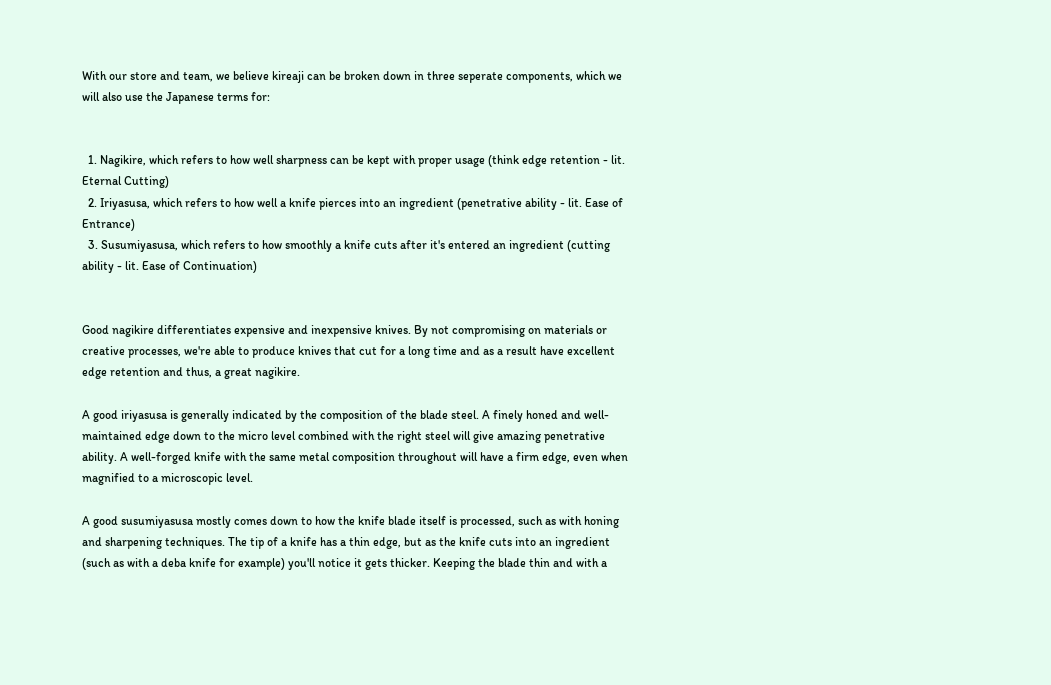With our store and team, we believe kireaji can be broken down in three seperate components, which we will also use the Japanese terms for:


  1. Nagikire, which refers to how well sharpness can be kept with proper usage (think edge retention - lit. Eternal Cutting)
  2. Iriyasusa, which refers to how well a knife pierces into an ingredient (penetrative ability - lit. Ease of Entrance)
  3. Susumiyasusa, which refers to how smoothly a knife cuts after it's entered an ingredient (cutting ability - lit. Ease of Continuation)


Good nagikire differentiates expensive and inexpensive knives. By not compromising on materials or creative processes, we're able to produce knives that cut for a long time and as a result have excellent edge retention and thus, a great nagikire.

A good iriyasusa is generally indicated by the composition of the blade steel. A finely honed and well-maintained edge down to the micro level combined with the right steel will give amazing penetrative ability. A well-forged knife with the same metal composition throughout will have a firm edge, even when magnified to a microscopic level.

A good susumiyasusa mostly comes down to how the knife blade itself is processed, such as with honing and sharpening techniques. The tip of a knife has a thin edge, but as the knife cuts into an ingredient (such as with a deba knife for example) you'll notice it gets thicker. Keeping the blade thin and with a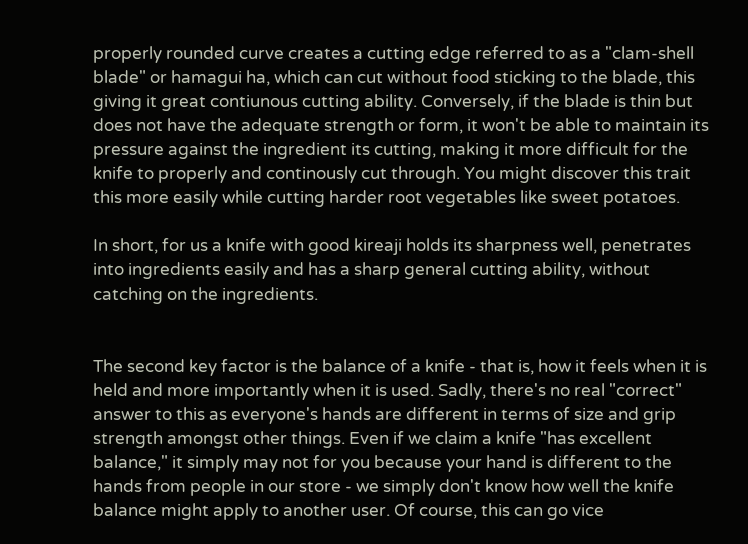properly rounded curve creates a cutting edge referred to as a "clam-shell blade" or hamagui ha, which can cut without food sticking to the blade, this giving it great contiunous cutting ability. Conversely, if the blade is thin but does not have the adequate strength or form, it won't be able to maintain its pressure against the ingredient its cutting, making it more difficult for the knife to properly and continously cut through. You might discover this trait this more easily while cutting harder root vegetables like sweet potatoes.

In short, for us a knife with good kireaji holds its sharpness well, penetrates into ingredients easily and has a sharp general cutting ability, without catching on the ingredients.


The second key factor is the balance of a knife - that is, how it feels when it is held and more importantly when it is used. Sadly, there's no real "correct" answer to this as everyone's hands are different in terms of size and grip strength amongst other things. Even if we claim a knife "has excellent balance," it simply may not for you because your hand is different to the hands from people in our store - we simply don't know how well the knife balance might apply to another user. Of course, this can go vice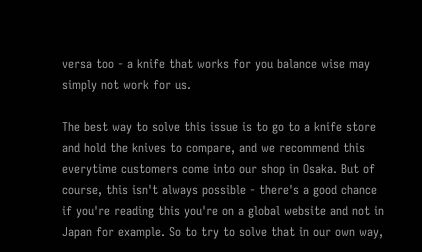versa too - a knife that works for you balance wise may simply not work for us.

The best way to solve this issue is to go to a knife store and hold the knives to compare, and we recommend this everytime customers come into our shop in Osaka. But of course, this isn't always possible - there's a good chance if you're reading this you're on a global website and not in Japan for example. So to try to solve that in our own way,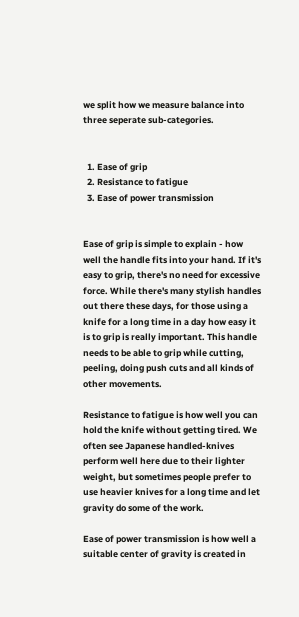we split how we measure balance into three seperate sub-categories.


  1. Ease of grip
  2. Resistance to fatigue
  3. Ease of power transmission


Ease of grip is simple to explain - how well the handle fits into your hand. If it's easy to grip, there's no need for excessive force. While there's many stylish handles out there these days, for those using a knife for a long time in a day how easy it is to grip is really important. This handle needs to be able to grip while cutting, peeling, doing push cuts and all kinds of other movements.

Resistance to fatigue is how well you can hold the knife without getting tired. We often see Japanese handled-knives perform well here due to their lighter weight, but sometimes people prefer to use heavier knives for a long time and let gravity do some of the work.

Ease of power transmission is how well a suitable center of gravity is created in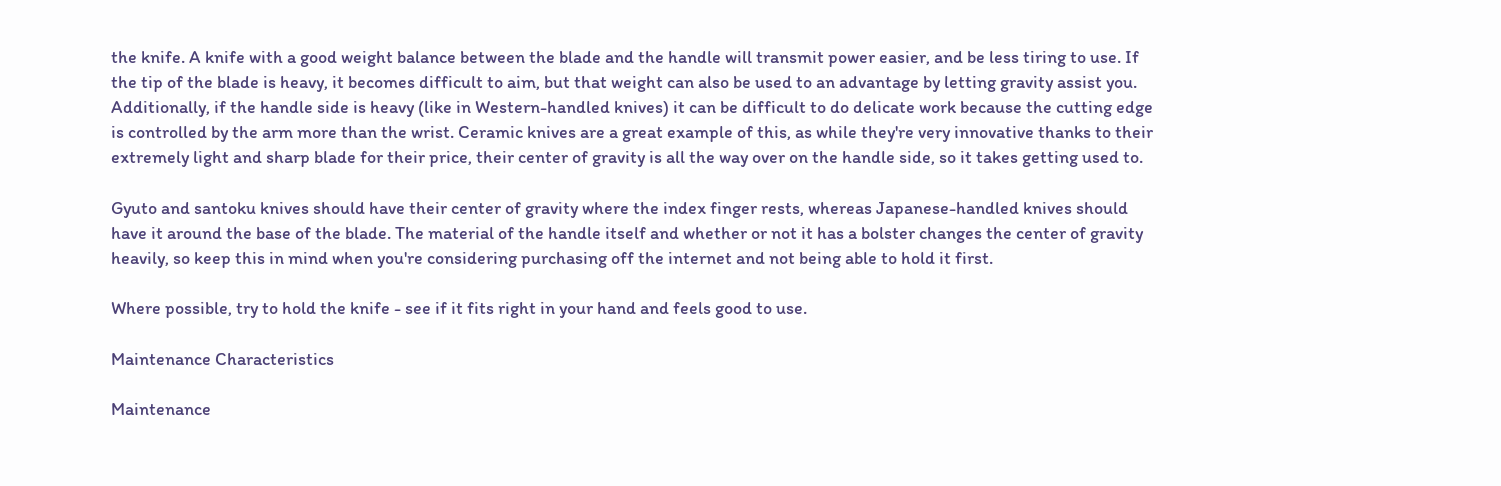the knife. A knife with a good weight balance between the blade and the handle will transmit power easier, and be less tiring to use. If the tip of the blade is heavy, it becomes difficult to aim, but that weight can also be used to an advantage by letting gravity assist you. Additionally, if the handle side is heavy (like in Western-handled knives) it can be difficult to do delicate work because the cutting edge is controlled by the arm more than the wrist. Ceramic knives are a great example of this, as while they're very innovative thanks to their extremely light and sharp blade for their price, their center of gravity is all the way over on the handle side, so it takes getting used to.

Gyuto and santoku knives should have their center of gravity where the index finger rests, whereas Japanese-handled knives should have it around the base of the blade. The material of the handle itself and whether or not it has a bolster changes the center of gravity heavily, so keep this in mind when you're considering purchasing off the internet and not being able to hold it first.

Where possible, try to hold the knife - see if it fits right in your hand and feels good to use.

Maintenance Characteristics

Maintenance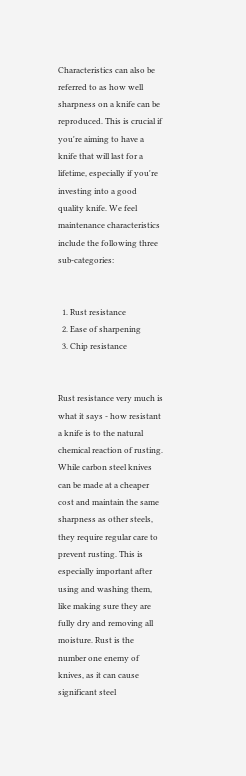Characteristics can also be referred to as how well sharpness on a knife can be reproduced. This is crucial if you're aiming to have a knife that will last for a lifetime, especially if you're investing into a good quality knife. We feel maintenance characteristics include the following three sub-categories:


  1. Rust resistance
  2. Ease of sharpening
  3. Chip resistance


Rust resistance very much is what it says - how resistant a knife is to the natural chemical reaction of rusting. While carbon steel knives can be made at a cheaper cost and maintain the same sharpness as other steels, they require regular care to prevent rusting. This is especially important after using and washing them, like making sure they are fully dry and removing all moisture. Rust is the number one enemy of knives, as it can cause significant steel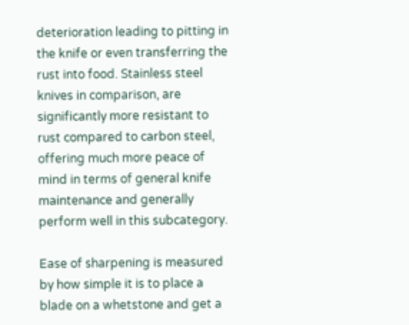deterioration leading to pitting in the knife or even transferring the rust into food. Stainless steel knives in comparison, are significantly more resistant to rust compared to carbon steel, offering much more peace of mind in terms of general knife maintenance and generally perform well in this subcategory.

Ease of sharpening is measured by how simple it is to place a blade on a whetstone and get a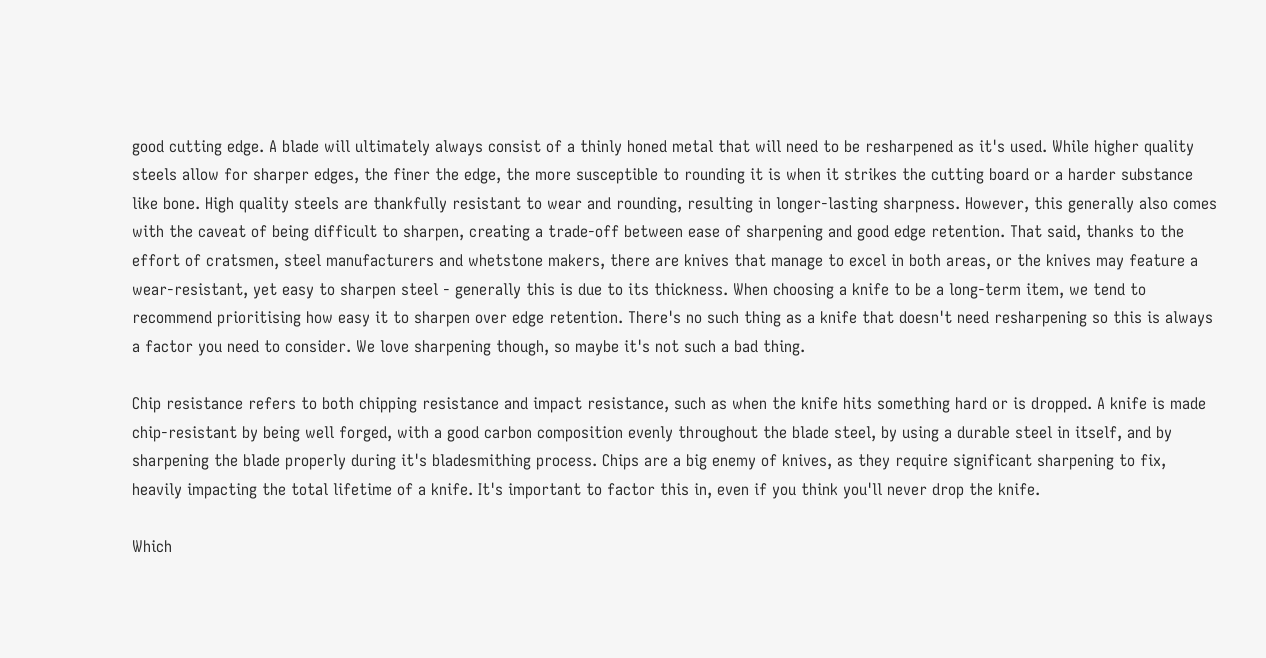good cutting edge. A blade will ultimately always consist of a thinly honed metal that will need to be resharpened as it's used. While higher quality steels allow for sharper edges, the finer the edge, the more susceptible to rounding it is when it strikes the cutting board or a harder substance like bone. High quality steels are thankfully resistant to wear and rounding, resulting in longer-lasting sharpness. However, this generally also comes with the caveat of being difficult to sharpen, creating a trade-off between ease of sharpening and good edge retention. That said, thanks to the effort of cratsmen, steel manufacturers and whetstone makers, there are knives that manage to excel in both areas, or the knives may feature a wear-resistant, yet easy to sharpen steel - generally this is due to its thickness. When choosing a knife to be a long-term item, we tend to recommend prioritising how easy it to sharpen over edge retention. There's no such thing as a knife that doesn't need resharpening so this is always a factor you need to consider. We love sharpening though, so maybe it's not such a bad thing.

Chip resistance refers to both chipping resistance and impact resistance, such as when the knife hits something hard or is dropped. A knife is made chip-resistant by being well forged, with a good carbon composition evenly throughout the blade steel, by using a durable steel in itself, and by sharpening the blade properly during it's bladesmithing process. Chips are a big enemy of knives, as they require significant sharpening to fix, heavily impacting the total lifetime of a knife. It's important to factor this in, even if you think you'll never drop the knife.

Which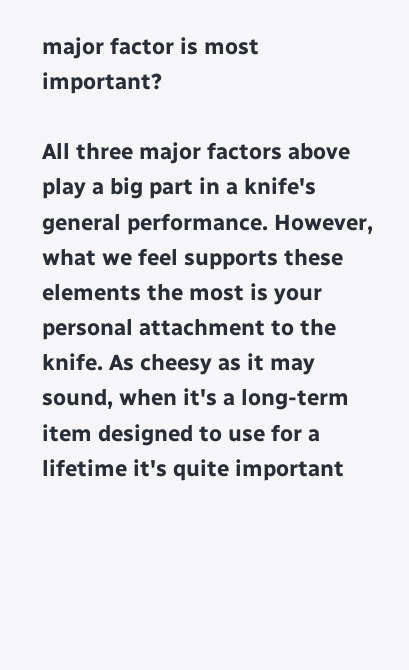major factor is most important?

All three major factors above play a big part in a knife's general performance. However, what we feel supports these elements the most is your personal attachment to the knife. As cheesy as it may sound, when it's a long-term item designed to use for a lifetime it's quite important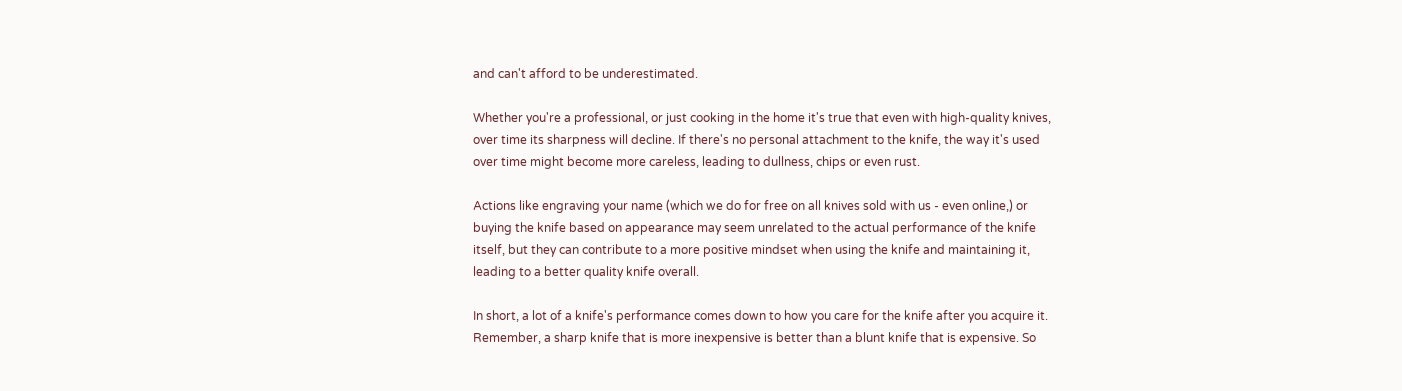and can't afford to be underestimated.

Whether you're a professional, or just cooking in the home it's true that even with high-quality knives, over time its sharpness will decline. If there's no personal attachment to the knife, the way it's used over time might become more careless, leading to dullness, chips or even rust.

Actions like engraving your name (which we do for free on all knives sold with us - even online,) or buying the knife based on appearance may seem unrelated to the actual performance of the knife itself, but they can contribute to a more positive mindset when using the knife and maintaining it, leading to a better quality knife overall.

In short, a lot of a knife's performance comes down to how you care for the knife after you acquire it. Remember, a sharp knife that is more inexpensive is better than a blunt knife that is expensive. So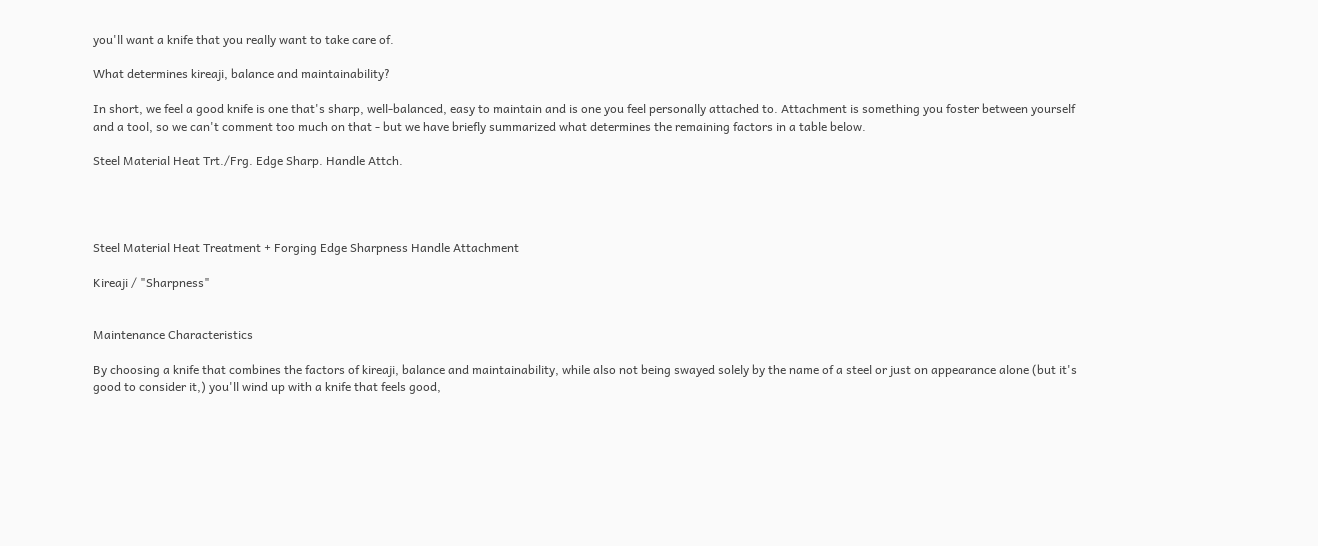you'll want a knife that you really want to take care of.

What determines kireaji, balance and maintainability?

In short, we feel a good knife is one that's sharp, well-balanced, easy to maintain and is one you feel personally attached to. Attachment is something you foster between yourself and a tool, so we can't comment too much on that - but we have briefly summarized what determines the remaining factors in a table below.

Steel Material Heat Trt./Frg. Edge Sharp. Handle Attch.




Steel Material Heat Treatment + Forging Edge Sharpness Handle Attachment

Kireaji / "Sharpness"


Maintenance Characteristics

By choosing a knife that combines the factors of kireaji, balance and maintainability, while also not being swayed solely by the name of a steel or just on appearance alone (but it's good to consider it,) you'll wind up with a knife that feels good,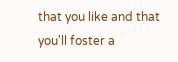that you like and that you'll foster a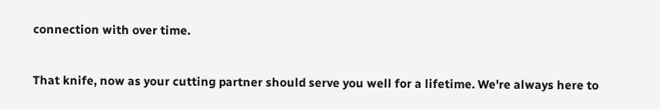connection with over time.

That knife, now as your cutting partner should serve you well for a lifetime. We're always here to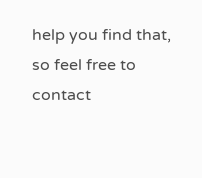help you find that, so feel free to contact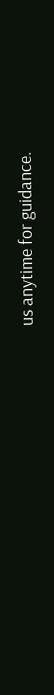us anytime for guidance.